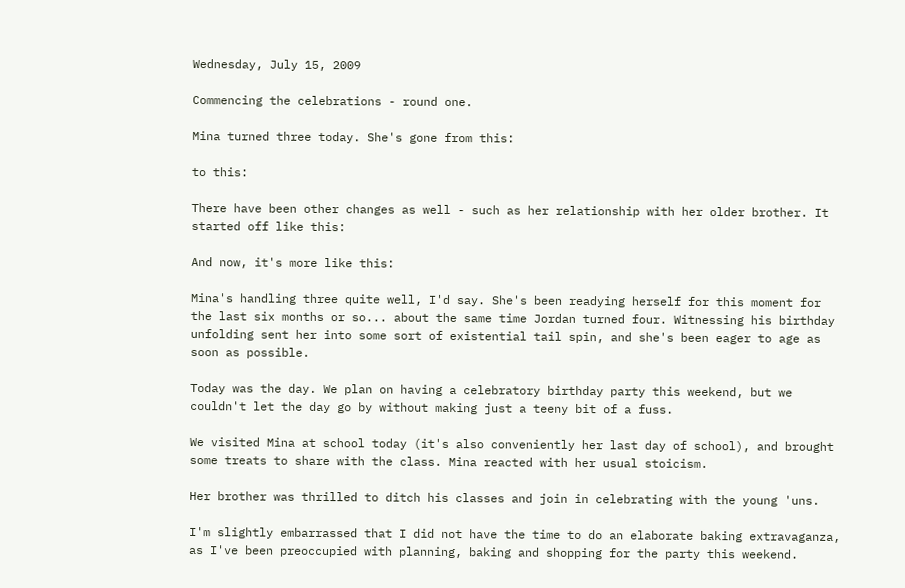Wednesday, July 15, 2009

Commencing the celebrations - round one.

Mina turned three today. She's gone from this:

to this:

There have been other changes as well - such as her relationship with her older brother. It started off like this:

And now, it's more like this:

Mina's handling three quite well, I'd say. She's been readying herself for this moment for the last six months or so... about the same time Jordan turned four. Witnessing his birthday unfolding sent her into some sort of existential tail spin, and she's been eager to age as soon as possible.

Today was the day. We plan on having a celebratory birthday party this weekend, but we couldn't let the day go by without making just a teeny bit of a fuss.

We visited Mina at school today (it's also conveniently her last day of school), and brought some treats to share with the class. Mina reacted with her usual stoicism.

Her brother was thrilled to ditch his classes and join in celebrating with the young 'uns.

I'm slightly embarrassed that I did not have the time to do an elaborate baking extravaganza, as I've been preoccupied with planning, baking and shopping for the party this weekend.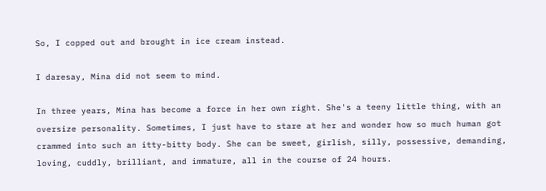So, I copped out and brought in ice cream instead.

I daresay, Mina did not seem to mind.

In three years, Mina has become a force in her own right. She's a teeny little thing, with an oversize personality. Sometimes, I just have to stare at her and wonder how so much human got crammed into such an itty-bitty body. She can be sweet, girlish, silly, possessive, demanding, loving, cuddly, brilliant, and immature, all in the course of 24 hours.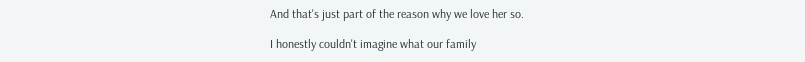And that's just part of the reason why we love her so.

I honestly couldn't imagine what our family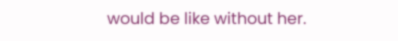would be like without her.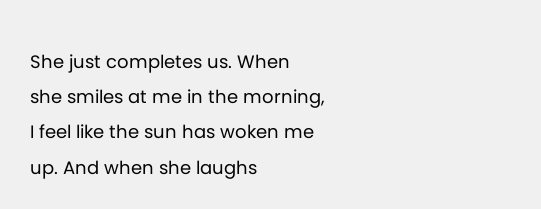She just completes us. When she smiles at me in the morning, I feel like the sun has woken me up. And when she laughs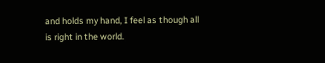and holds my hand, I feel as though all is right in the world.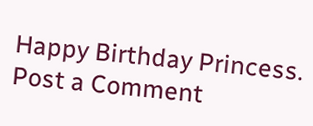Happy Birthday Princess.
Post a Comment